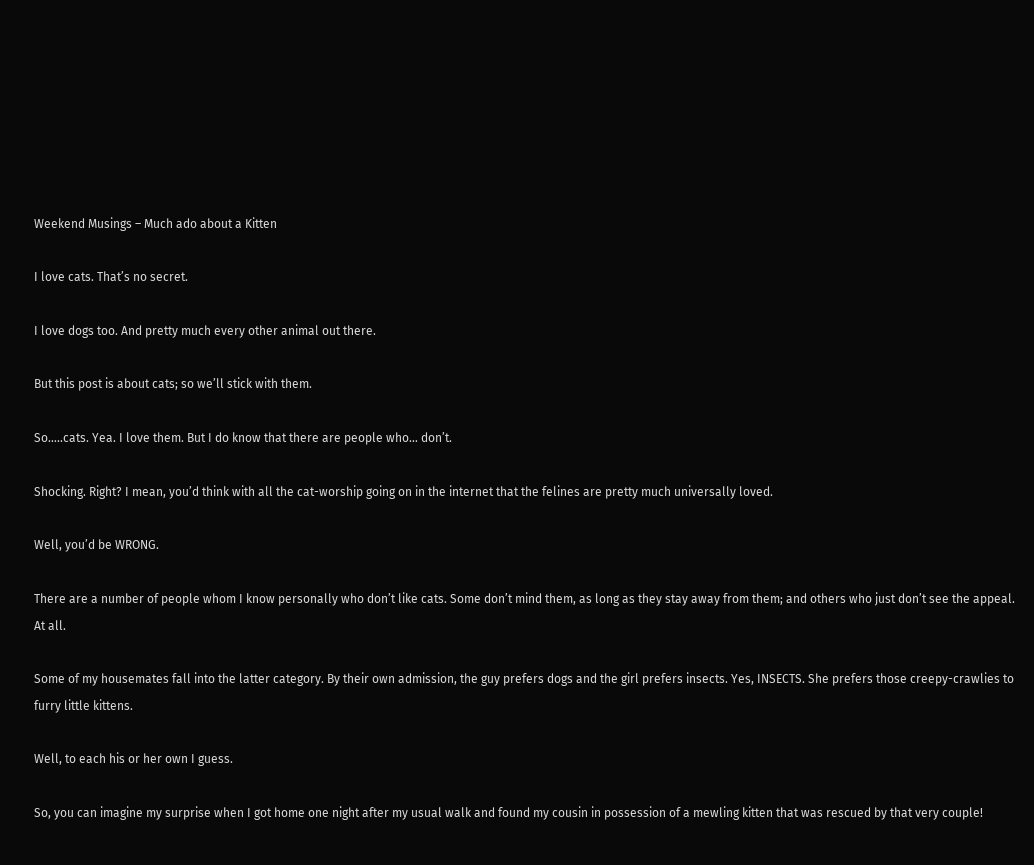Weekend Musings – Much ado about a Kitten

I love cats. That’s no secret.

I love dogs too. And pretty much every other animal out there.

But this post is about cats; so we’ll stick with them.

So…..cats. Yea. I love them. But I do know that there are people who… don’t.

Shocking. Right? I mean, you’d think with all the cat-worship going on in the internet that the felines are pretty much universally loved.

Well, you’d be WRONG.

There are a number of people whom I know personally who don’t like cats. Some don’t mind them, as long as they stay away from them; and others who just don’t see the appeal. At all.

Some of my housemates fall into the latter category. By their own admission, the guy prefers dogs and the girl prefers insects. Yes, INSECTS. She prefers those creepy-crawlies to furry little kittens.

Well, to each his or her own I guess.

So, you can imagine my surprise when I got home one night after my usual walk and found my cousin in possession of a mewling kitten that was rescued by that very couple!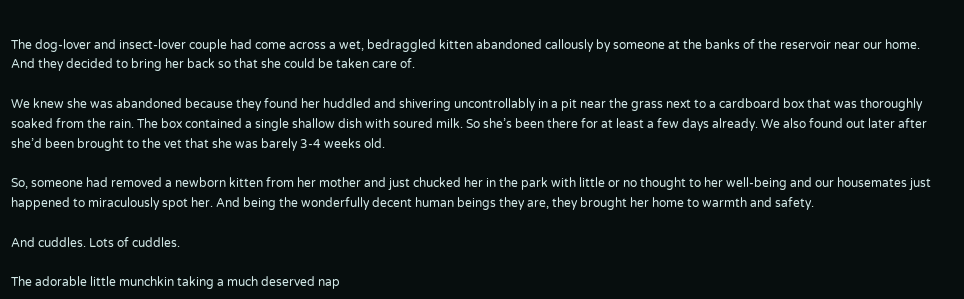The dog-lover and insect-lover couple had come across a wet, bedraggled kitten abandoned callously by someone at the banks of the reservoir near our home. And they decided to bring her back so that she could be taken care of.

We knew she was abandoned because they found her huddled and shivering uncontrollably in a pit near the grass next to a cardboard box that was thoroughly soaked from the rain. The box contained a single shallow dish with soured milk. So she’s been there for at least a few days already. We also found out later after she’d been brought to the vet that she was barely 3-4 weeks old.

So, someone had removed a newborn kitten from her mother and just chucked her in the park with little or no thought to her well-being and our housemates just happened to miraculously spot her. And being the wonderfully decent human beings they are, they brought her home to warmth and safety.

And cuddles. Lots of cuddles.

The adorable little munchkin taking a much deserved nap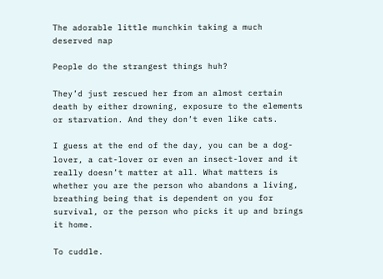The adorable little munchkin taking a much deserved nap

People do the strangest things huh?

They’d just rescued her from an almost certain death by either drowning, exposure to the elements or starvation. And they don’t even like cats.

I guess at the end of the day, you can be a dog-lover, a cat-lover or even an insect-lover and it really doesn’t matter at all. What matters is whether you are the person who abandons a living, breathing being that is dependent on you for survival, or the person who picks it up and brings it home.

To cuddle.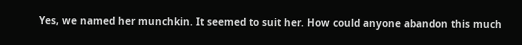Yes, we named her munchkin. It seemed to suit her. How could anyone abandon this much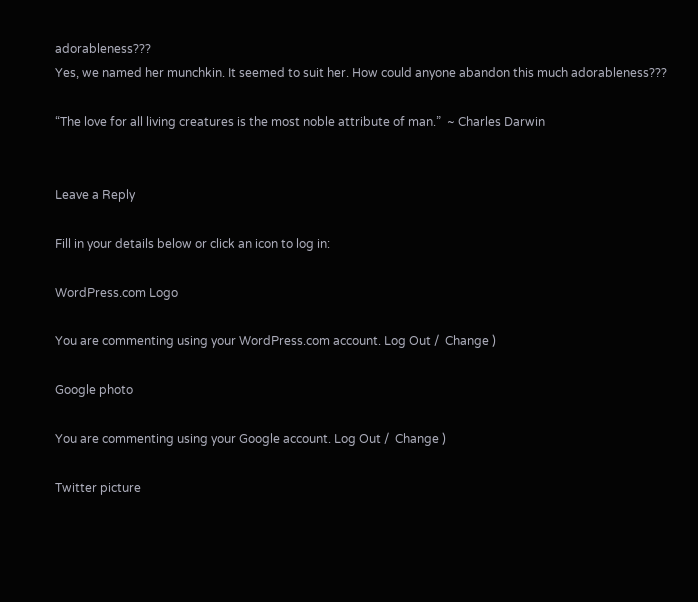adorableness???
Yes, we named her munchkin. It seemed to suit her. How could anyone abandon this much adorableness???

“The love for all living creatures is the most noble attribute of man.”  ~ Charles Darwin


Leave a Reply

Fill in your details below or click an icon to log in:

WordPress.com Logo

You are commenting using your WordPress.com account. Log Out /  Change )

Google photo

You are commenting using your Google account. Log Out /  Change )

Twitter picture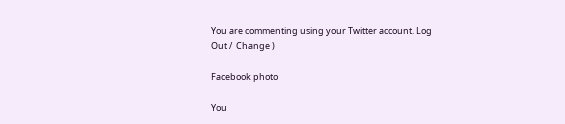You are commenting using your Twitter account. Log Out /  Change )

Facebook photo

You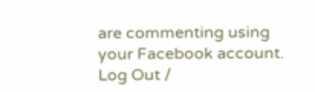are commenting using your Facebook account. Log Out /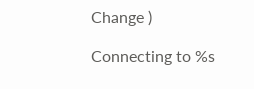Change )

Connecting to %s